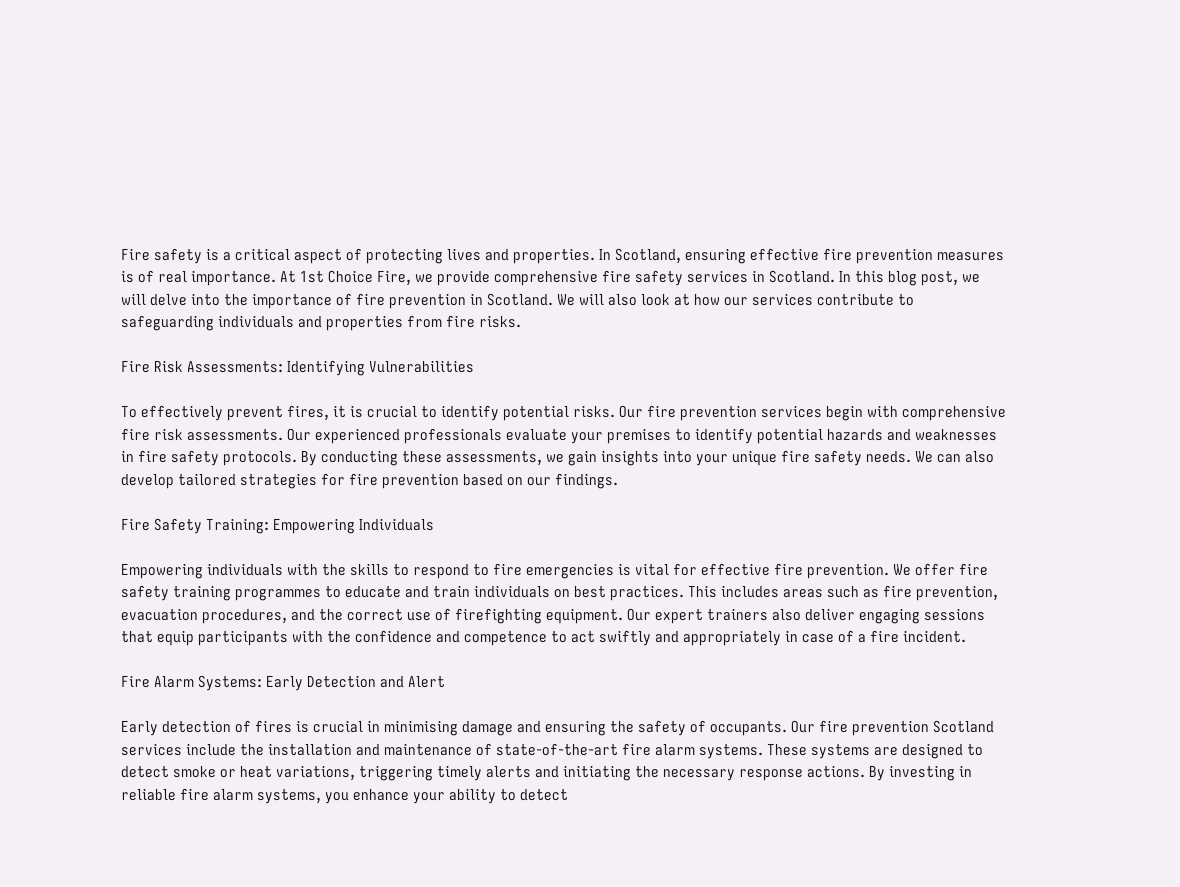Fire safety is a critical aspect of protecting lives and properties. In Scotland, ensuring effective fire prevention measures is of real importance. At 1st Choice Fire, we provide comprehensive fire safety services in Scotland. In this blog post, we will delve into the importance of fire prevention in Scotland. We will also look at how our services contribute to safeguarding individuals and properties from fire risks.

Fire Risk Assessments: Identifying Vulnerabilities

To effectively prevent fires, it is crucial to identify potential risks. Our fire prevention services begin with comprehensive fire risk assessments. Our experienced professionals evaluate your premises to identify potential hazards and weaknesses in fire safety protocols. By conducting these assessments, we gain insights into your unique fire safety needs. We can also develop tailored strategies for fire prevention based on our findings.

Fire Safety Training: Empowering Individuals

Empowering individuals with the skills to respond to fire emergencies is vital for effective fire prevention. We offer fire safety training programmes to educate and train individuals on best practices. This includes areas such as fire prevention, evacuation procedures, and the correct use of firefighting equipment. Our expert trainers also deliver engaging sessions that equip participants with the confidence and competence to act swiftly and appropriately in case of a fire incident.

Fire Alarm Systems: Early Detection and Alert

Early detection of fires is crucial in minimising damage and ensuring the safety of occupants. Our fire prevention Scotland services include the installation and maintenance of state-of-the-art fire alarm systems. These systems are designed to detect smoke or heat variations, triggering timely alerts and initiating the necessary response actions. By investing in reliable fire alarm systems, you enhance your ability to detect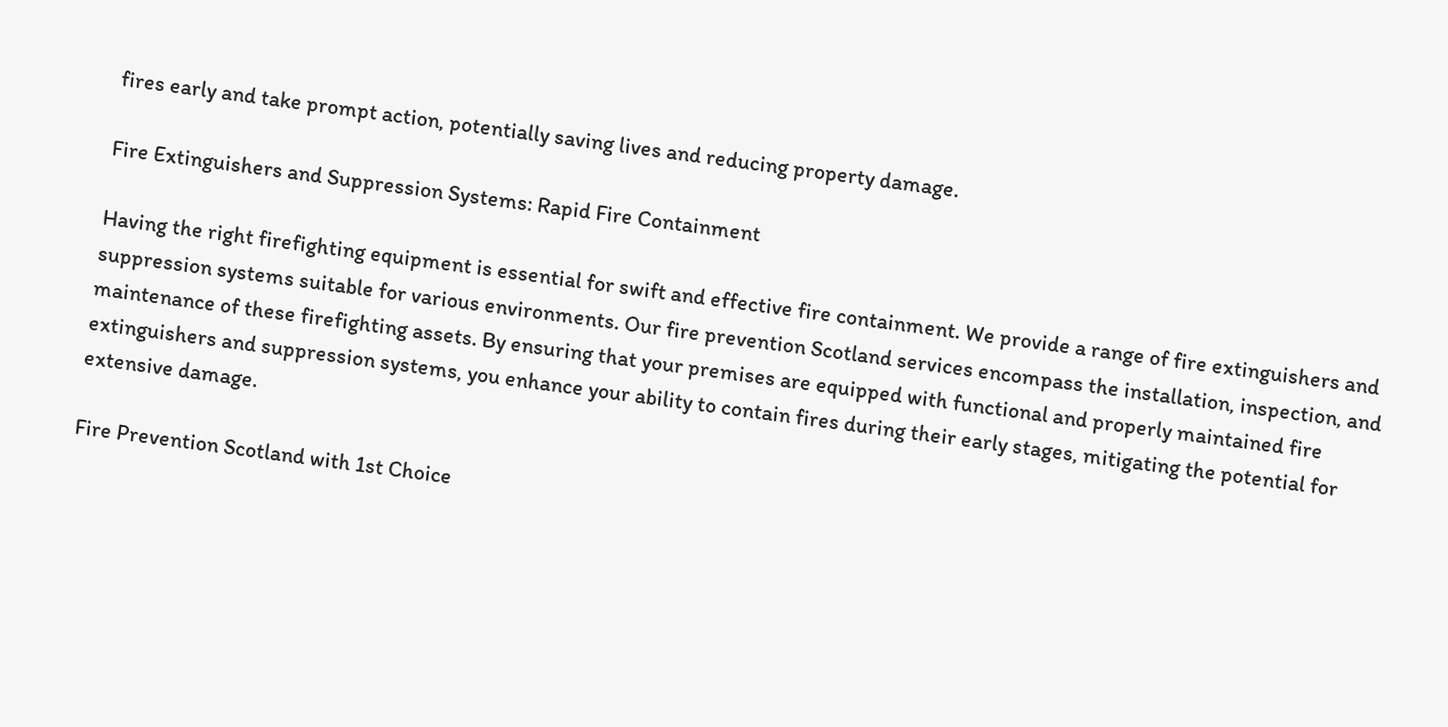fires early and take prompt action, potentially saving lives and reducing property damage.

Fire Extinguishers and Suppression Systems: Rapid Fire Containment

Having the right firefighting equipment is essential for swift and effective fire containment. We provide a range of fire extinguishers and suppression systems suitable for various environments. Our fire prevention Scotland services encompass the installation, inspection, and maintenance of these firefighting assets. By ensuring that your premises are equipped with functional and properly maintained fire extinguishers and suppression systems, you enhance your ability to contain fires during their early stages, mitigating the potential for extensive damage.

Fire Prevention Scotland with 1st Choice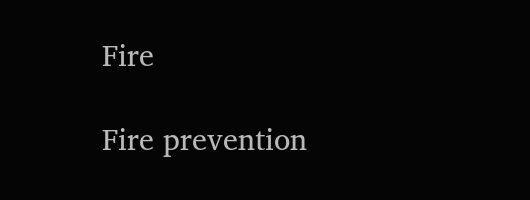Fire

Fire prevention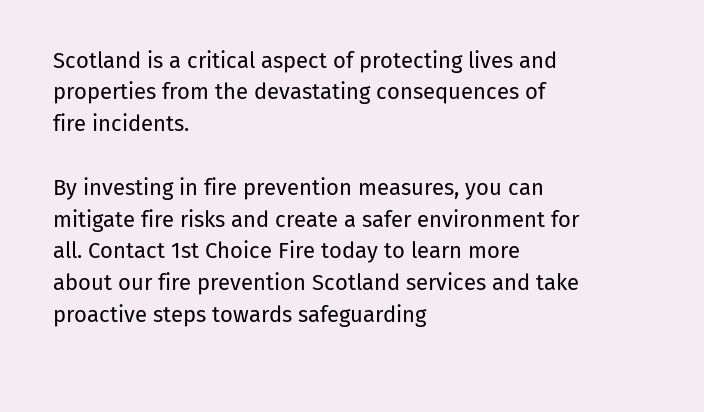Scotland is a critical aspect of protecting lives and properties from the devastating consequences of fire incidents.

By investing in fire prevention measures, you can mitigate fire risks and create a safer environment for all. Contact 1st Choice Fire today to learn more about our fire prevention Scotland services and take proactive steps towards safeguarding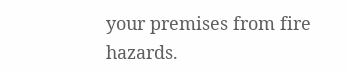your premises from fire hazards.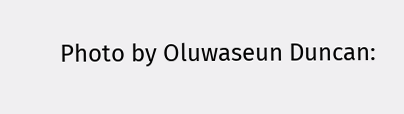Photo by Oluwaseun Duncan: